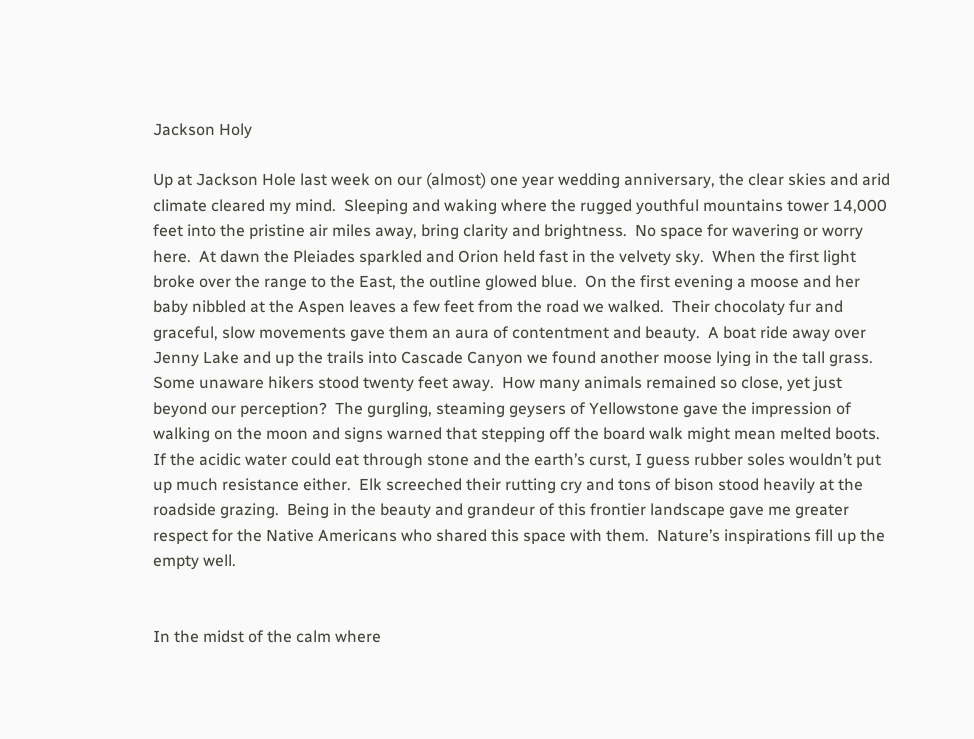Jackson Holy

Up at Jackson Hole last week on our (almost) one year wedding anniversary, the clear skies and arid climate cleared my mind.  Sleeping and waking where the rugged youthful mountains tower 14,000 feet into the pristine air miles away, bring clarity and brightness.  No space for wavering or worry here.  At dawn the Pleiades sparkled and Orion held fast in the velvety sky.  When the first light broke over the range to the East, the outline glowed blue.  On the first evening a moose and her baby nibbled at the Aspen leaves a few feet from the road we walked.  Their chocolaty fur and graceful, slow movements gave them an aura of contentment and beauty.  A boat ride away over Jenny Lake and up the trails into Cascade Canyon we found another moose lying in the tall grass.  Some unaware hikers stood twenty feet away.  How many animals remained so close, yet just beyond our perception?  The gurgling, steaming geysers of Yellowstone gave the impression of walking on the moon and signs warned that stepping off the board walk might mean melted boots.  If the acidic water could eat through stone and the earth’s curst, I guess rubber soles wouldn’t put up much resistance either.  Elk screeched their rutting cry and tons of bison stood heavily at the roadside grazing.  Being in the beauty and grandeur of this frontier landscape gave me greater respect for the Native Americans who shared this space with them.  Nature’s inspirations fill up the empty well.


In the midst of the calm where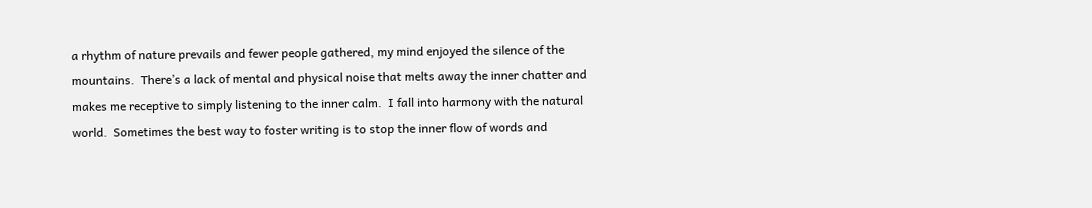a rhythm of nature prevails and fewer people gathered, my mind enjoyed the silence of the mountains.  There’s a lack of mental and physical noise that melts away the inner chatter and makes me receptive to simply listening to the inner calm.  I fall into harmony with the natural world.  Sometimes the best way to foster writing is to stop the inner flow of words and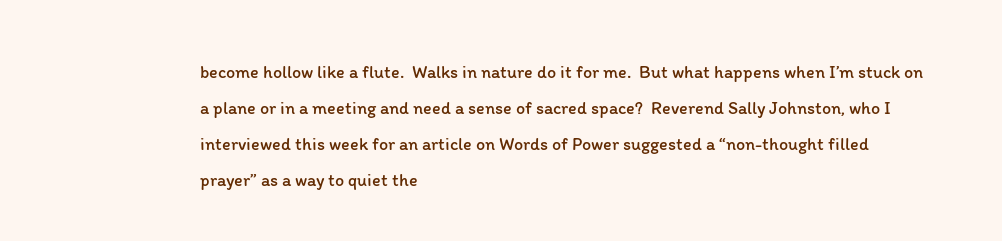become hollow like a flute.  Walks in nature do it for me.  But what happens when I’m stuck on a plane or in a meeting and need a sense of sacred space?  Reverend Sally Johnston, who I interviewed this week for an article on Words of Power suggested a “non-thought filled prayer” as a way to quiet the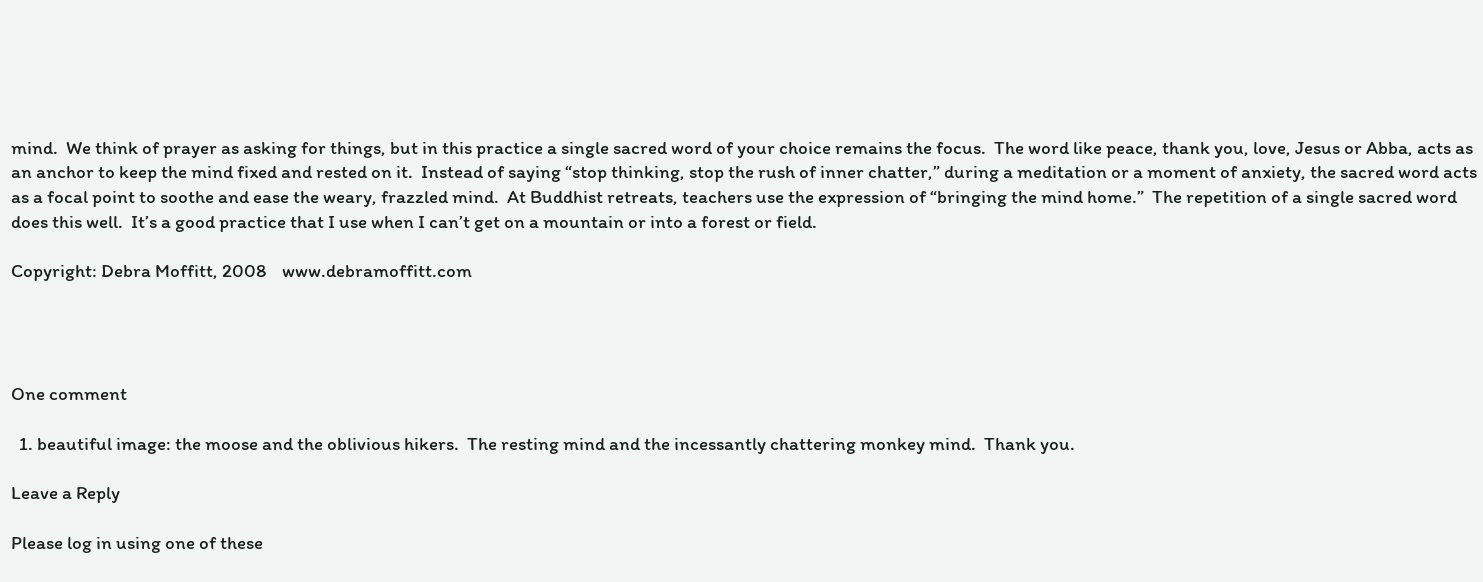mind.  We think of prayer as asking for things, but in this practice a single sacred word of your choice remains the focus.  The word like peace, thank you, love, Jesus or Abba, acts as an anchor to keep the mind fixed and rested on it.  Instead of saying “stop thinking, stop the rush of inner chatter,” during a meditation or a moment of anxiety, the sacred word acts as a focal point to soothe and ease the weary, frazzled mind.  At Buddhist retreats, teachers use the expression of “bringing the mind home.”  The repetition of a single sacred word does this well.  It’s a good practice that I use when I can’t get on a mountain or into a forest or field.

Copyright: Debra Moffitt, 2008    www.debramoffitt.com




One comment

  1. beautiful image: the moose and the oblivious hikers.  The resting mind and the incessantly chattering monkey mind.  Thank you.

Leave a Reply

Please log in using one of these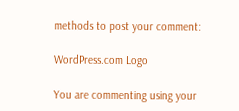methods to post your comment:

WordPress.com Logo

You are commenting using your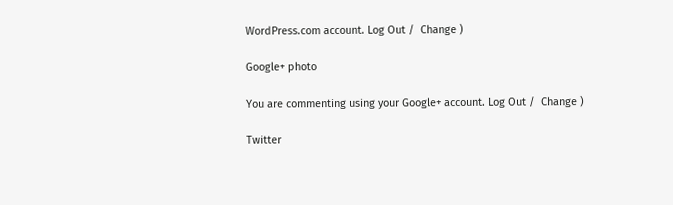WordPress.com account. Log Out /  Change )

Google+ photo

You are commenting using your Google+ account. Log Out /  Change )

Twitter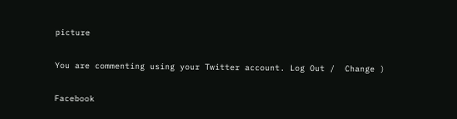picture

You are commenting using your Twitter account. Log Out /  Change )

Facebook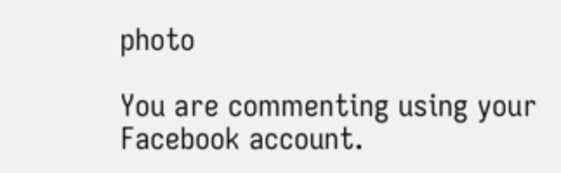photo

You are commenting using your Facebook account.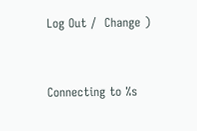Log Out /  Change )


Connecting to %s